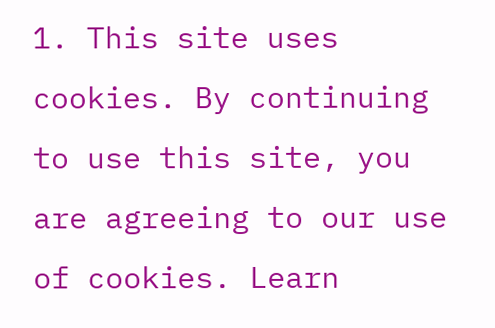1. This site uses cookies. By continuing to use this site, you are agreeing to our use of cookies. Learn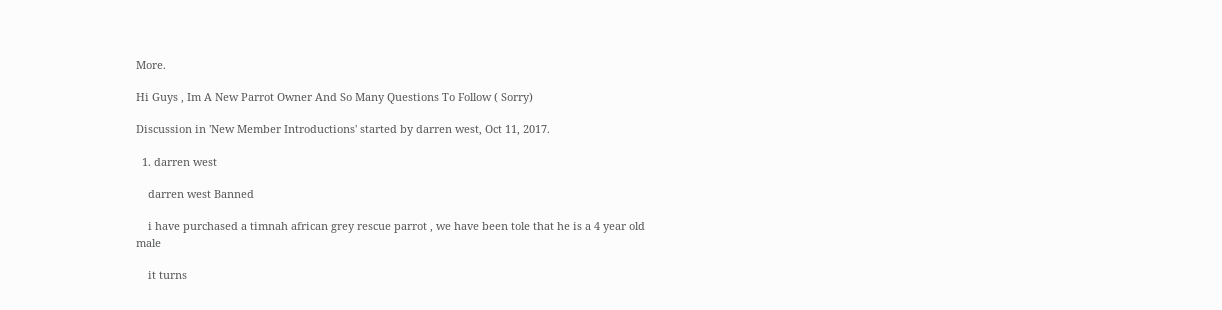More.

Hi Guys , Im A New Parrot Owner And So Many Questions To Follow ( Sorry)

Discussion in 'New Member Introductions' started by darren west, Oct 11, 2017.

  1. darren west

    darren west Banned

    i have purchased a timnah african grey rescue parrot , we have been tole that he is a 4 year old male

    it turns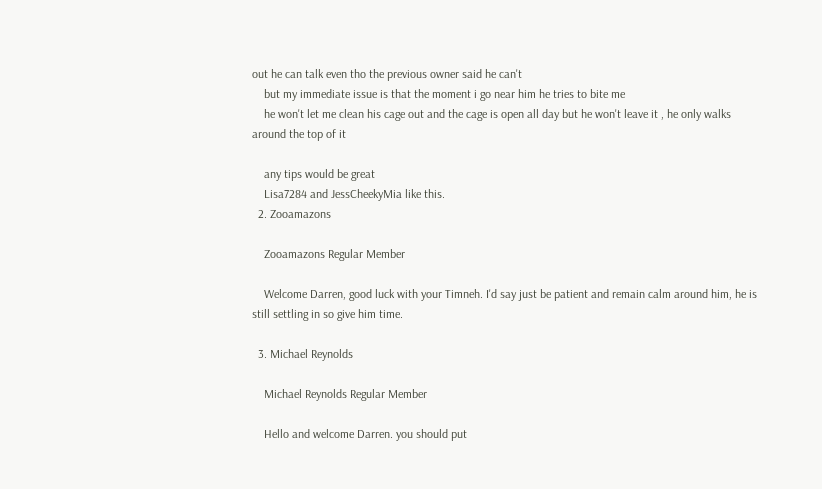out he can talk even tho the previous owner said he can't
    but my immediate issue is that the moment i go near him he tries to bite me
    he won't let me clean his cage out and the cage is open all day but he won't leave it , he only walks around the top of it

    any tips would be great
    Lisa7284 and JessCheekyMia like this.
  2. Zooamazons

    Zooamazons Regular Member

    Welcome Darren, good luck with your Timneh. I'd say just be patient and remain calm around him, he is still settling in so give him time.

  3. Michael Reynolds

    Michael Reynolds Regular Member

    Hello and welcome Darren. you should put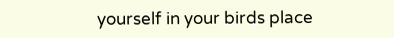yourself in your birds place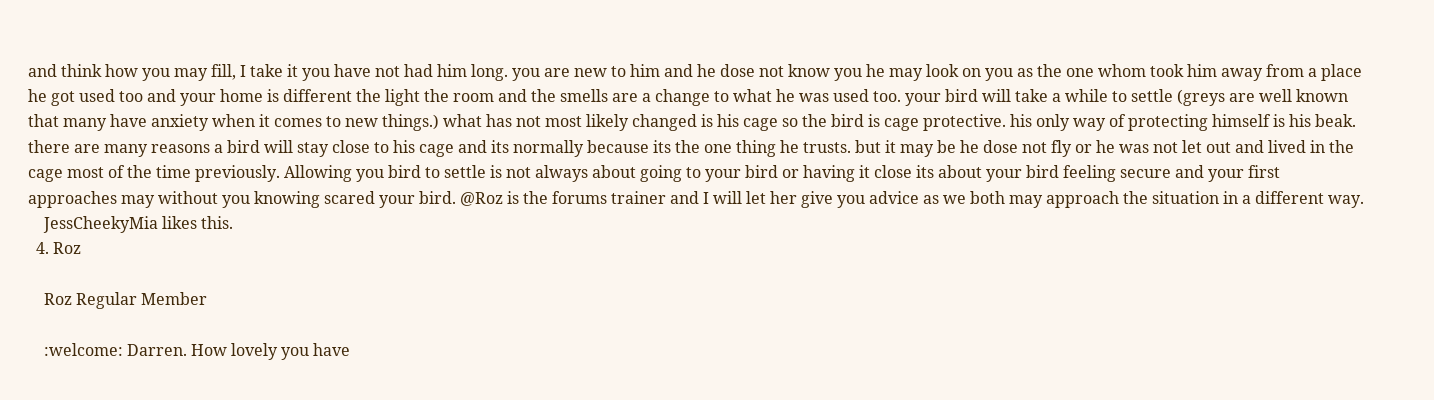and think how you may fill, I take it you have not had him long. you are new to him and he dose not know you he may look on you as the one whom took him away from a place he got used too and your home is different the light the room and the smells are a change to what he was used too. your bird will take a while to settle (greys are well known that many have anxiety when it comes to new things.) what has not most likely changed is his cage so the bird is cage protective. his only way of protecting himself is his beak. there are many reasons a bird will stay close to his cage and its normally because its the one thing he trusts. but it may be he dose not fly or he was not let out and lived in the cage most of the time previously. Allowing you bird to settle is not always about going to your bird or having it close its about your bird feeling secure and your first approaches may without you knowing scared your bird. @Roz is the forums trainer and I will let her give you advice as we both may approach the situation in a different way.
    JessCheekyMia likes this.
  4. Roz

    Roz Regular Member

    :welcome: Darren. How lovely you have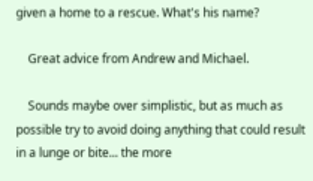given a home to a rescue. What's his name?

    Great advice from Andrew and Michael.

    Sounds maybe over simplistic, but as much as possible try to avoid doing anything that could result in a lunge or bite... the more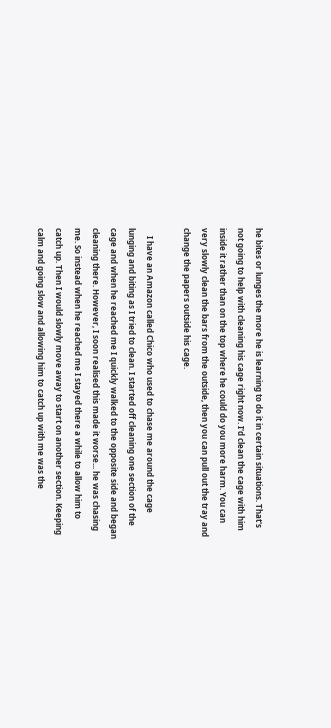he bites or lunges the more he is learning to do it in certain situations. That's not going to help with cleaning his cage right now. I'd clean the cage with him inside it rather than on the top where he could do you more harm. You can very slowly clean the bars from the outside, then you can pull out the tray and change the papers outside his cage.

    I have an Amazon called Chico who used to chase me around the cage lunging and biting as I tried to clean. I started off cleaning one section of the cage and when he reached me I quickly walked to the opposite side and began cleaning there. However, I soon realised this made it worse... he was chasing me. So instead when he reached me I stayed there a while to allow him to catch up. Then I would slowly move away to start on another section. Keeping calm and going slow and allowing him to catch up with me was the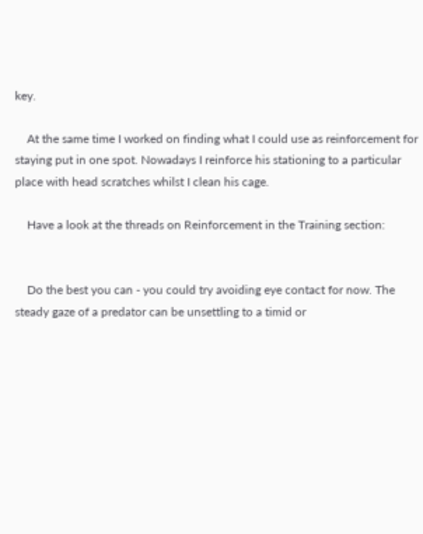key.

    At the same time I worked on finding what I could use as reinforcement for staying put in one spot. Nowadays I reinforce his stationing to a particular place with head scratches whilst I clean his cage.

    Have a look at the threads on Reinforcement in the Training section:


    Do the best you can - you could try avoiding eye contact for now. The steady gaze of a predator can be unsettling to a timid or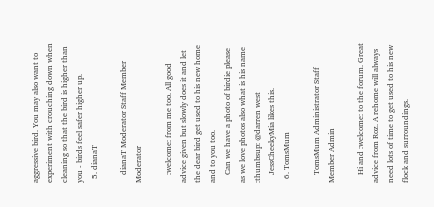aggressive bird. You may also want to experiment with crouching down when cleaning so that the bird is higher than you - birds feel safer higher up.
  5. dianaT

    dianaT Moderator Staff Member Moderator

    :welcome: from me too. All good advice given but slowly does it and let the dear bird get used to his new home and to you too.
    Can we have a photo of birdie please as we love photos also what is his name :thumbsup: @darren west
    JessCheekyMia likes this.
  6. TomsMum

    TomsMum Administrator Staff Member Admin

    Hi and :welcome: to the forum. Great advice from Roz. A rehome will always need lots of time to get used to his new flock and surroundings.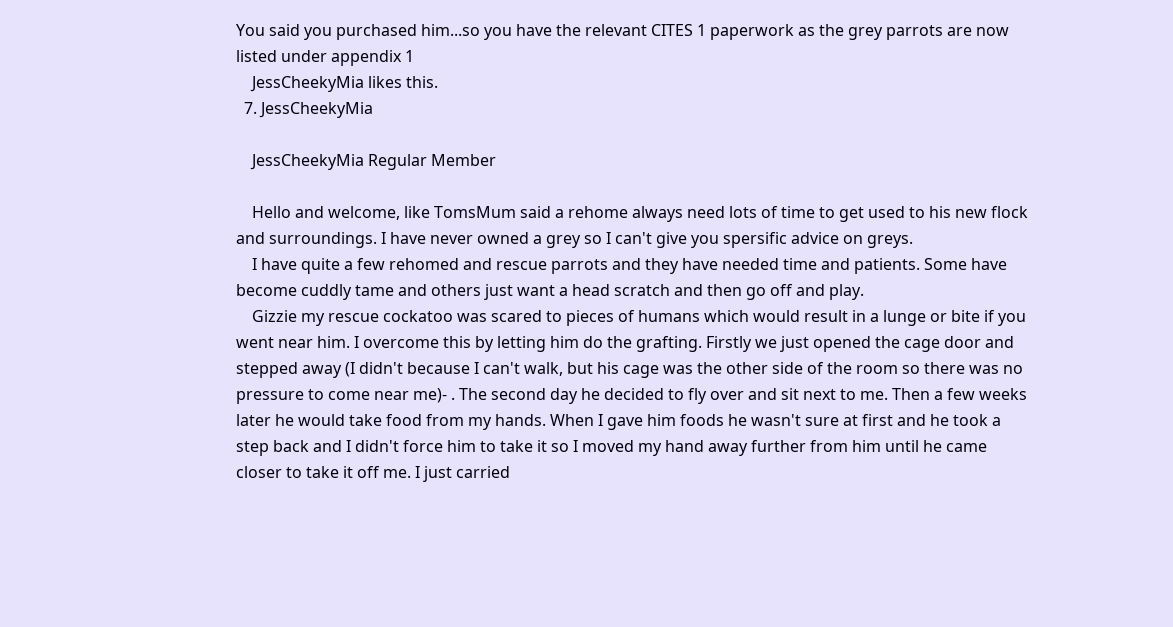You said you purchased him...so you have the relevant CITES 1 paperwork as the grey parrots are now listed under appendix 1
    JessCheekyMia likes this.
  7. JessCheekyMia

    JessCheekyMia Regular Member

    Hello and welcome, like TomsMum said a rehome always need lots of time to get used to his new flock and surroundings. I have never owned a grey so I can't give you spersific advice on greys.
    I have quite a few rehomed and rescue parrots and they have needed time and patients. Some have become cuddly tame and others just want a head scratch and then go off and play.
    Gizzie my rescue cockatoo was scared to pieces of humans which would result in a lunge or bite if you went near him. I overcome this by letting him do the grafting. Firstly we just opened the cage door and stepped away (I didn't because I can't walk, but his cage was the other side of the room so there was no pressure to come near me)- . The second day he decided to fly over and sit next to me. Then a few weeks later he would take food from my hands. When I gave him foods he wasn't sure at first and he took a step back and I didn't force him to take it so I moved my hand away further from him until he came closer to take it off me. I just carried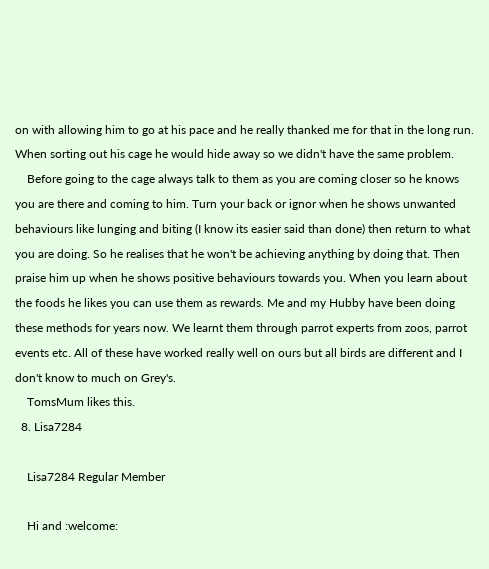on with allowing him to go at his pace and he really thanked me for that in the long run. When sorting out his cage he would hide away so we didn't have the same problem.
    Before going to the cage always talk to them as you are coming closer so he knows you are there and coming to him. Turn your back or ignor when he shows unwanted behaviours like lunging and biting (I know its easier said than done) then return to what you are doing. So he realises that he won't be achieving anything by doing that. Then praise him up when he shows positive behaviours towards you. When you learn about the foods he likes you can use them as rewards. Me and my Hubby have been doing these methods for years now. We learnt them through parrot experts from zoos, parrot events etc. All of these have worked really well on ours but all birds are different and I don't know to much on Grey's.
    TomsMum likes this.
  8. Lisa7284

    Lisa7284 Regular Member

    Hi and :welcome: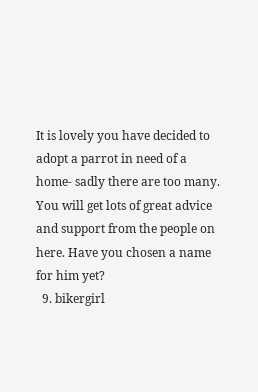It is lovely you have decided to adopt a parrot in need of a home- sadly there are too many. You will get lots of great advice and support from the people on here. Have you chosen a name for him yet?
  9. bikergirl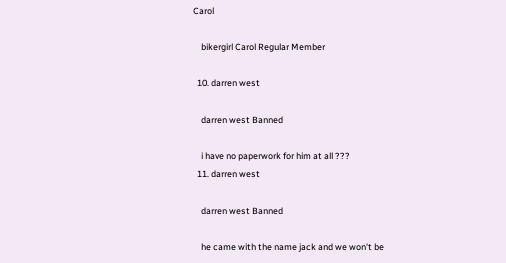Carol

    bikergirl Carol Regular Member

  10. darren west

    darren west Banned

    i have no paperwork for him at all ???
  11. darren west

    darren west Banned

    he came with the name jack and we won't be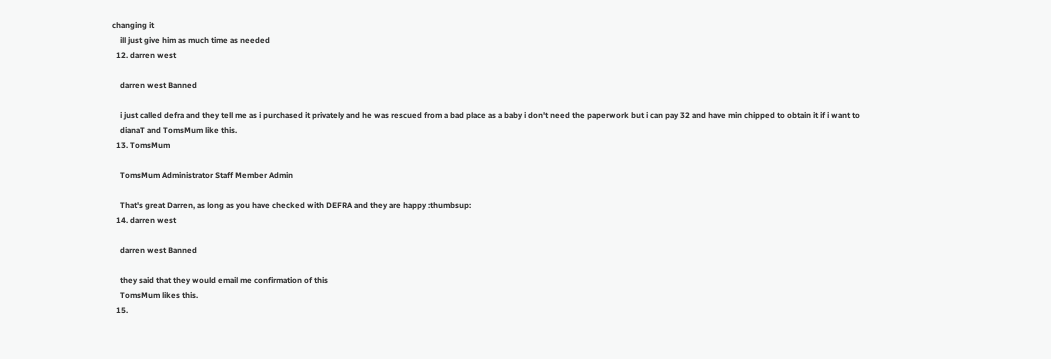changing it
    ill just give him as much time as needed
  12. darren west

    darren west Banned

    i just called defra and they tell me as i purchased it privately and he was rescued from a bad place as a baby i don't need the paperwork but i can pay 32 and have min chipped to obtain it if i want to
    dianaT and TomsMum like this.
  13. TomsMum

    TomsMum Administrator Staff Member Admin

    That's great Darren, as long as you have checked with DEFRA and they are happy :thumbsup:
  14. darren west

    darren west Banned

    they said that they would email me confirmation of this
    TomsMum likes this.
  15.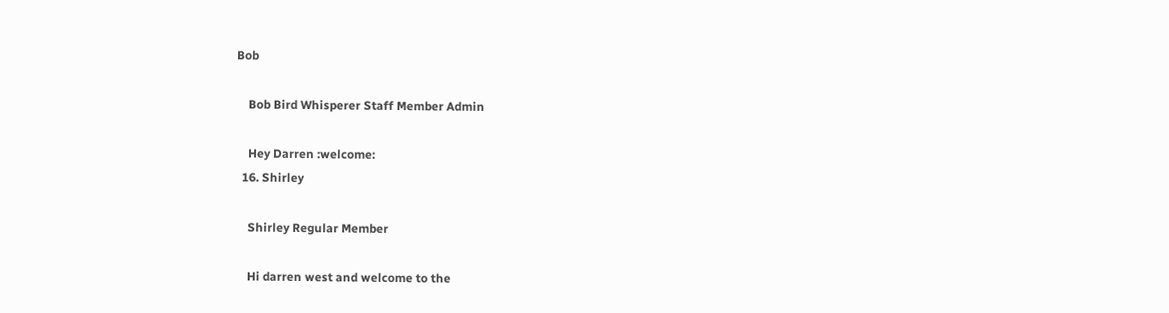Bob

    Bob Bird Whisperer Staff Member Admin

    Hey Darren :welcome:
  16. Shirley

    Shirley Regular Member

    Hi darren west and welcome to the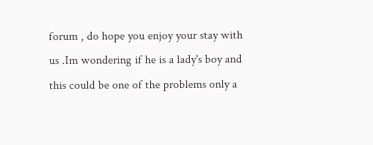forum , do hope you enjoy your stay with us .Im wondering if he is a lady's boy and this could be one of the problems only a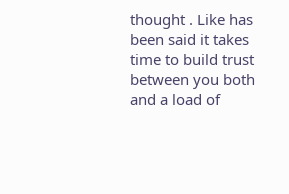thought . Like has been said it takes time to build trust between you both and a load of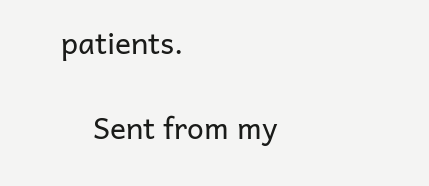patients.

    Sent from my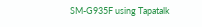SM-G935F using Tapatalk